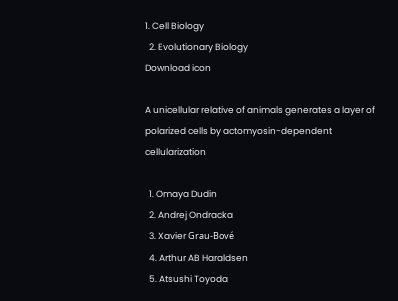1. Cell Biology
  2. Evolutionary Biology
Download icon

A unicellular relative of animals generates a layer of polarized cells by actomyosin-dependent cellularization

  1. Omaya Dudin
  2. Andrej Ondracka
  3. Xavier Grau-Bové
  4. Arthur AB Haraldsen
  5. Atsushi Toyoda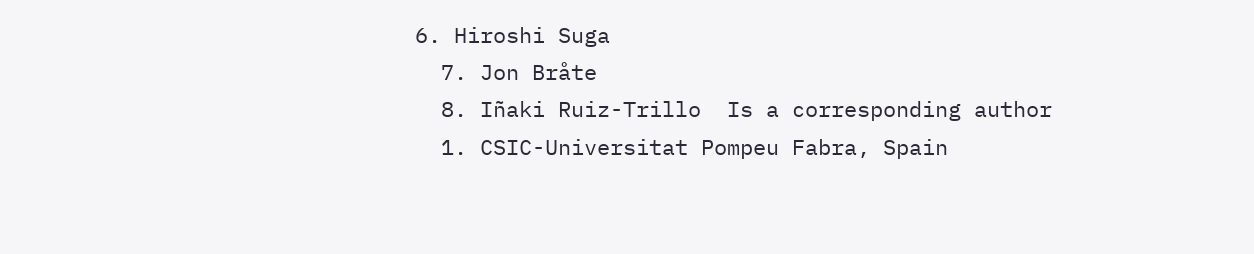6. Hiroshi Suga
  7. Jon Bråte
  8. Iñaki Ruiz-Trillo  Is a corresponding author
  1. CSIC-Universitat Pompeu Fabra, Spain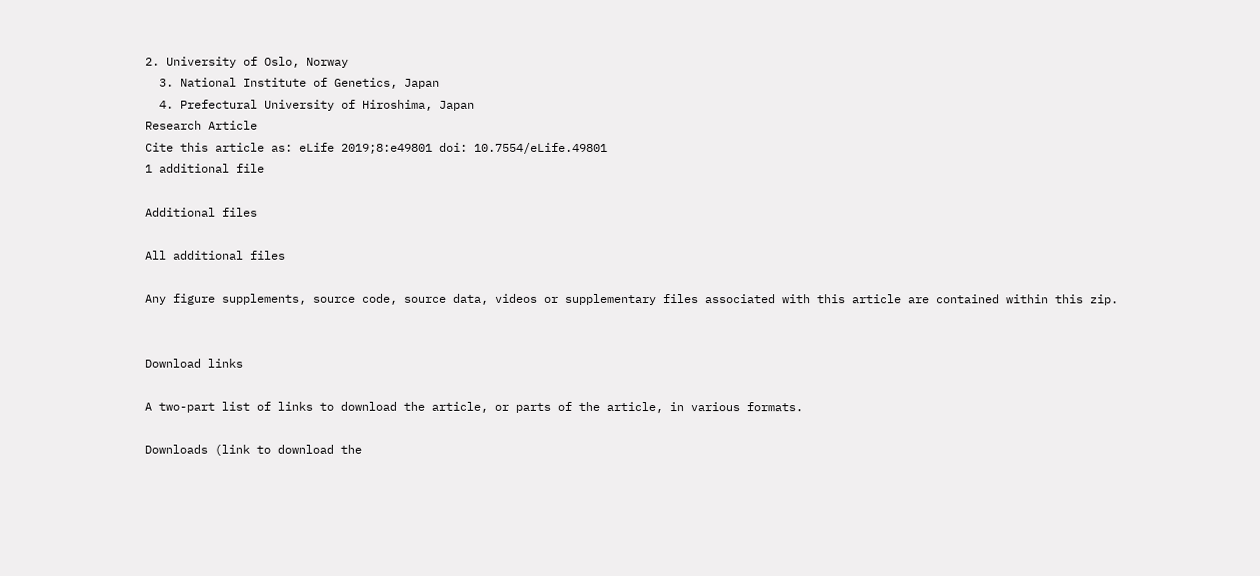2. University of Oslo, Norway
  3. National Institute of Genetics, Japan
  4. Prefectural University of Hiroshima, Japan
Research Article
Cite this article as: eLife 2019;8:e49801 doi: 10.7554/eLife.49801
1 additional file

Additional files

All additional files

Any figure supplements, source code, source data, videos or supplementary files associated with this article are contained within this zip.


Download links

A two-part list of links to download the article, or parts of the article, in various formats.

Downloads (link to download the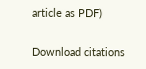article as PDF)

Download citations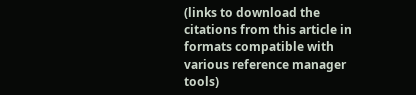(links to download the citations from this article in formats compatible with various reference manager tools)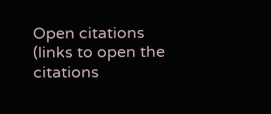Open citations (links to open the citations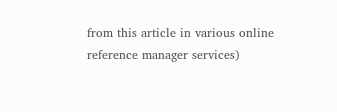from this article in various online reference manager services)